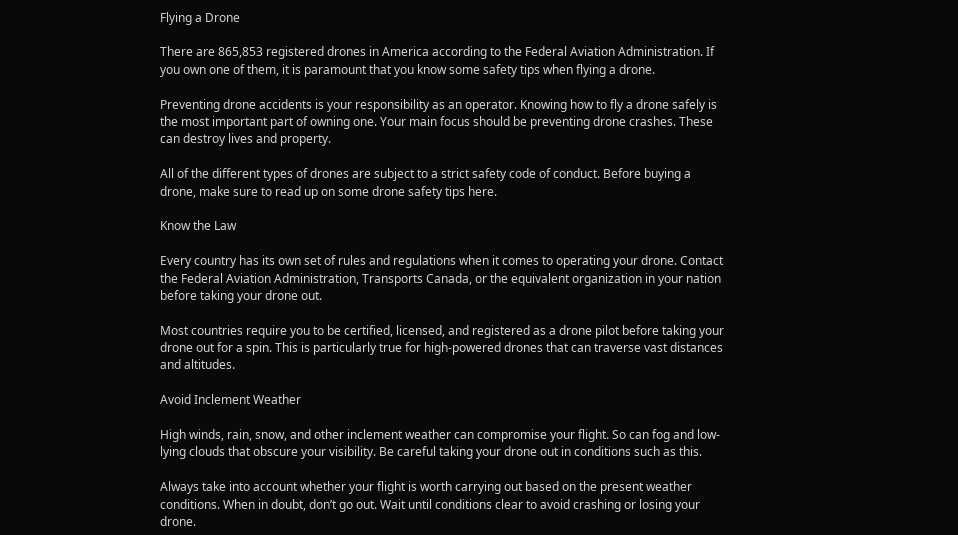Flying a Drone

There are 865,853 registered drones in America according to the Federal Aviation Administration. If you own one of them, it is paramount that you know some safety tips when flying a drone.

Preventing drone accidents is your responsibility as an operator. Knowing how to fly a drone safely is the most important part of owning one. Your main focus should be preventing drone crashes. These can destroy lives and property.

All of the different types of drones are subject to a strict safety code of conduct. Before buying a drone, make sure to read up on some drone safety tips here.

Know the Law

Every country has its own set of rules and regulations when it comes to operating your drone. Contact the Federal Aviation Administration, Transports Canada, or the equivalent organization in your nation before taking your drone out.

Most countries require you to be certified, licensed, and registered as a drone pilot before taking your drone out for a spin. This is particularly true for high-powered drones that can traverse vast distances and altitudes.

Avoid Inclement Weather

High winds, rain, snow, and other inclement weather can compromise your flight. So can fog and low-lying clouds that obscure your visibility. Be careful taking your drone out in conditions such as this.

Always take into account whether your flight is worth carrying out based on the present weather conditions. When in doubt, don’t go out. Wait until conditions clear to avoid crashing or losing your drone.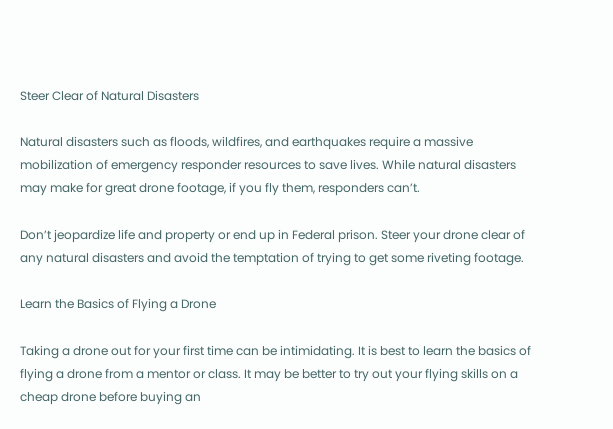Steer Clear of Natural Disasters

Natural disasters such as floods, wildfires, and earthquakes require a massive mobilization of emergency responder resources to save lives. While natural disasters may make for great drone footage, if you fly them, responders can’t.

Don’t jeopardize life and property or end up in Federal prison. Steer your drone clear of any natural disasters and avoid the temptation of trying to get some riveting footage.

Learn the Basics of Flying a Drone

Taking a drone out for your first time can be intimidating. It is best to learn the basics of flying a drone from a mentor or class. It may be better to try out your flying skills on a cheap drone before buying an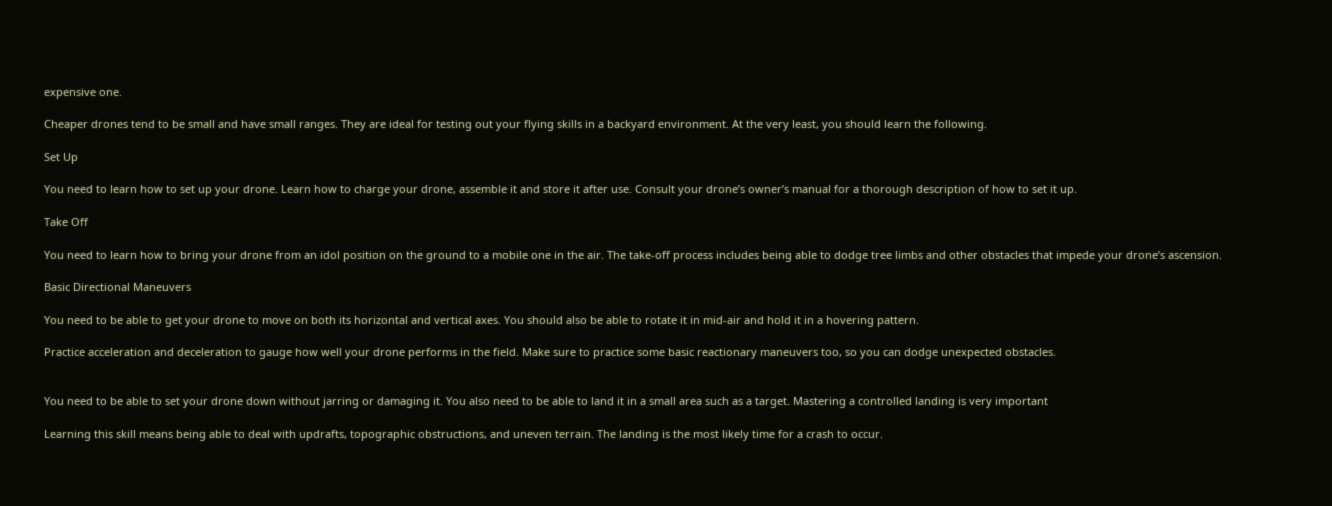expensive one.

Cheaper drones tend to be small and have small ranges. They are ideal for testing out your flying skills in a backyard environment. At the very least, you should learn the following.

Set Up

You need to learn how to set up your drone. Learn how to charge your drone, assemble it and store it after use. Consult your drone’s owner’s manual for a thorough description of how to set it up.

Take Off

You need to learn how to bring your drone from an idol position on the ground to a mobile one in the air. The take-off process includes being able to dodge tree limbs and other obstacles that impede your drone’s ascension.

Basic Directional Maneuvers

You need to be able to get your drone to move on both its horizontal and vertical axes. You should also be able to rotate it in mid-air and hold it in a hovering pattern.

Practice acceleration and deceleration to gauge how well your drone performs in the field. Make sure to practice some basic reactionary maneuvers too, so you can dodge unexpected obstacles.


You need to be able to set your drone down without jarring or damaging it. You also need to be able to land it in a small area such as a target. Mastering a controlled landing is very important

Learning this skill means being able to deal with updrafts, topographic obstructions, and uneven terrain. The landing is the most likely time for a crash to occur.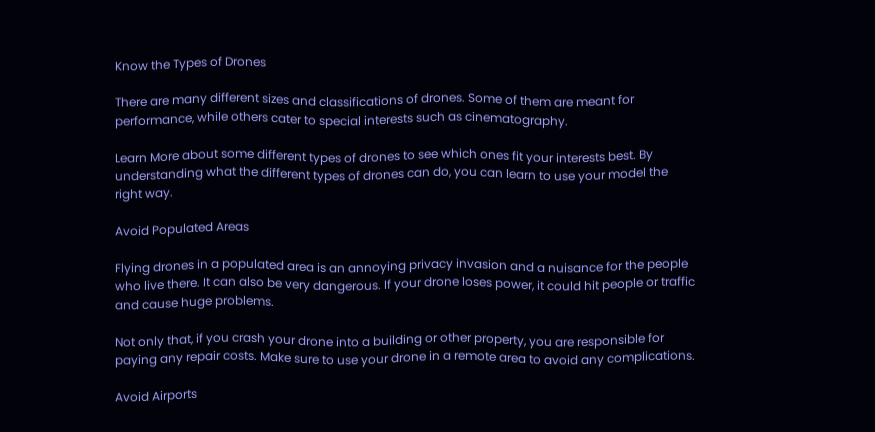Know the Types of Drones

There are many different sizes and classifications of drones. Some of them are meant for performance, while others cater to special interests such as cinematography.

Learn More about some different types of drones to see which ones fit your interests best. By understanding what the different types of drones can do, you can learn to use your model the right way.

Avoid Populated Areas

Flying drones in a populated area is an annoying privacy invasion and a nuisance for the people who live there. It can also be very dangerous. If your drone loses power, it could hit people or traffic and cause huge problems.

Not only that, if you crash your drone into a building or other property, you are responsible for paying any repair costs. Make sure to use your drone in a remote area to avoid any complications.

Avoid Airports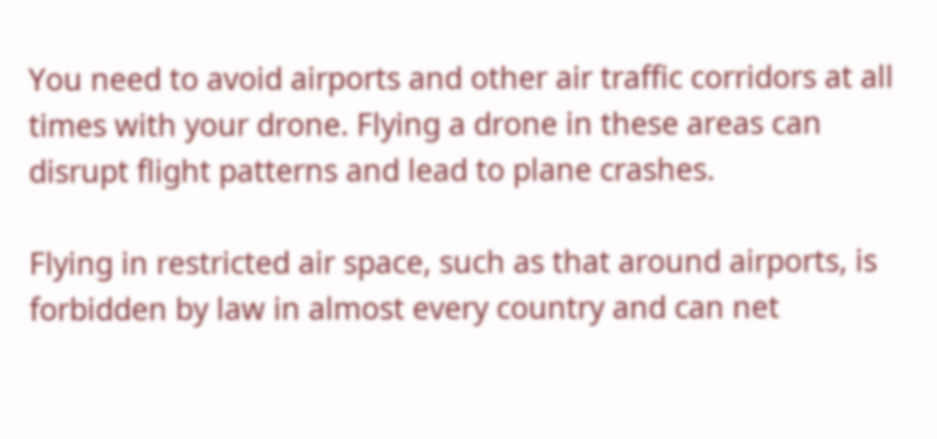You need to avoid airports and other air traffic corridors at all times with your drone. Flying a drone in these areas can disrupt flight patterns and lead to plane crashes.

Flying in restricted air space, such as that around airports, is forbidden by law in almost every country and can net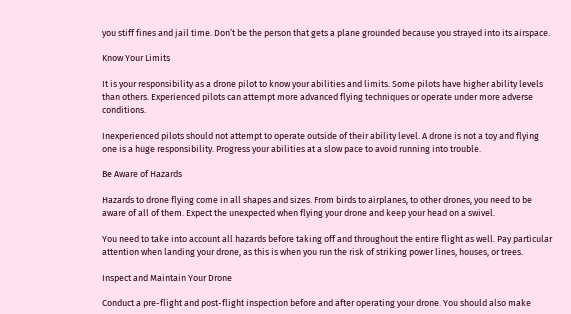you stiff fines and jail time. Don’t be the person that gets a plane grounded because you strayed into its airspace.

Know Your Limits

It is your responsibility as a drone pilot to know your abilities and limits. Some pilots have higher ability levels than others. Experienced pilots can attempt more advanced flying techniques or operate under more adverse conditions.

Inexperienced pilots should not attempt to operate outside of their ability level. A drone is not a toy and flying one is a huge responsibility. Progress your abilities at a slow pace to avoid running into trouble.

Be Aware of Hazards

Hazards to drone flying come in all shapes and sizes. From birds to airplanes, to other drones, you need to be aware of all of them. Expect the unexpected when flying your drone and keep your head on a swivel.

You need to take into account all hazards before taking off and throughout the entire flight as well. Pay particular attention when landing your drone, as this is when you run the risk of striking power lines, houses, or trees.

Inspect and Maintain Your Drone

Conduct a pre-flight and post-flight inspection before and after operating your drone. You should also make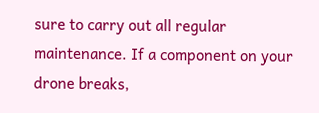sure to carry out all regular maintenance. If a component on your drone breaks,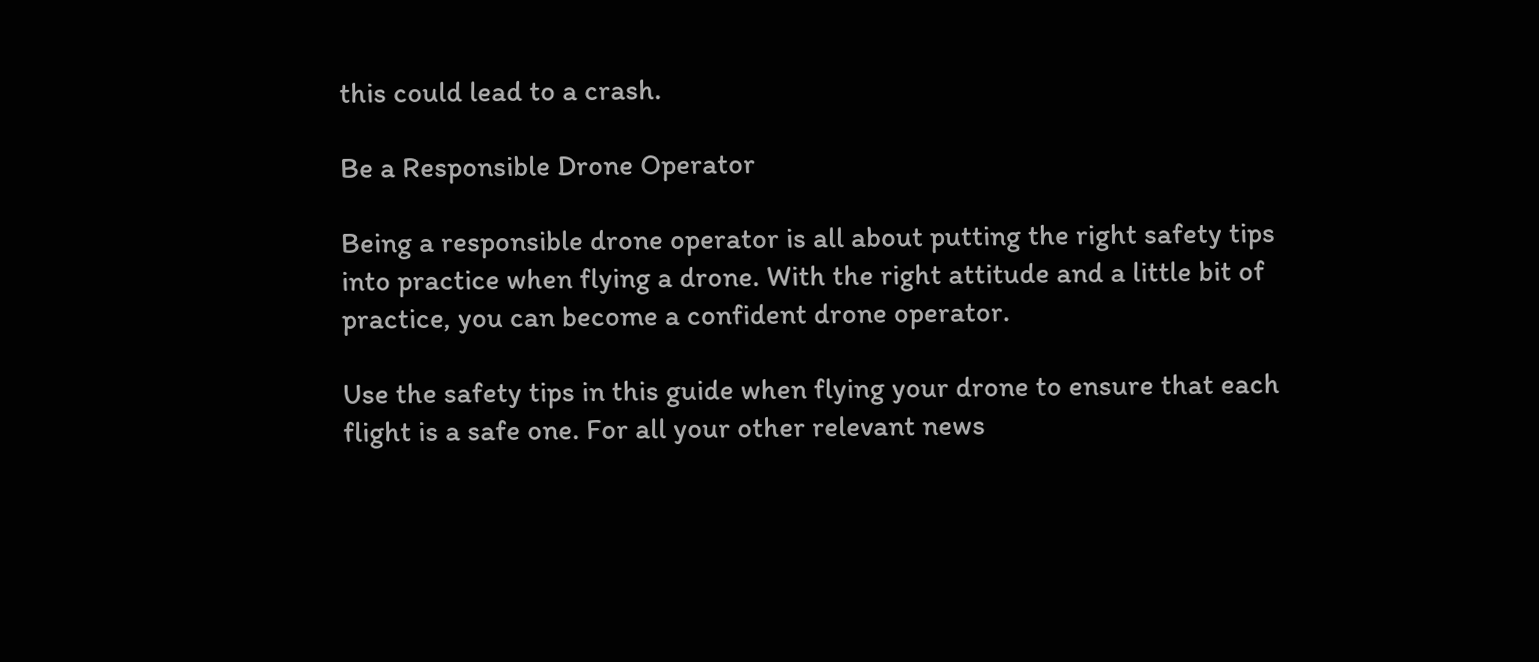this could lead to a crash.

Be a Responsible Drone Operator

Being a responsible drone operator is all about putting the right safety tips into practice when flying a drone. With the right attitude and a little bit of practice, you can become a confident drone operator.

Use the safety tips in this guide when flying your drone to ensure that each flight is a safe one. For all your other relevant news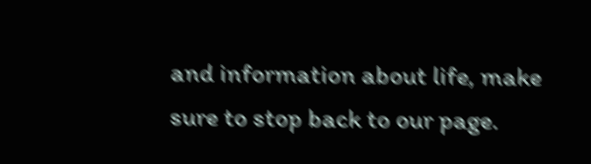and information about life, make sure to stop back to our page.